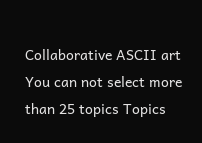Collaborative ASCII art
You can not select more than 25 topics Topics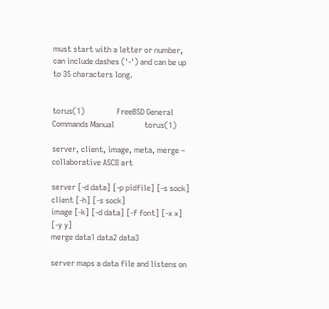must start with a letter or number, can include dashes ('-') and can be up to 35 characters long.


torus(1)                FreeBSD General Commands Manual               torus(1)

server, client, image, meta, merge – collaborative ASCII art

server [-d data] [-p pidfile] [-s sock]
client [-h] [-s sock]
image [-k] [-d data] [-f font] [-x x] [-y y]
merge data1 data2 data3

server maps a data file and listens on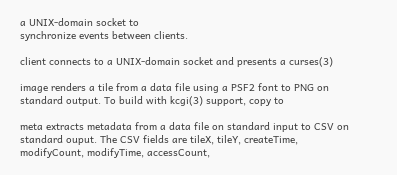a UNIX-domain socket to
synchronize events between clients.

client connects to a UNIX-domain socket and presents a curses(3)

image renders a tile from a data file using a PSF2 font to PNG on
standard output. To build with kcgi(3) support, copy to

meta extracts metadata from a data file on standard input to CSV on
standard ouput. The CSV fields are tileX, tileY, createTime,
modifyCount, modifyTime, accessCount,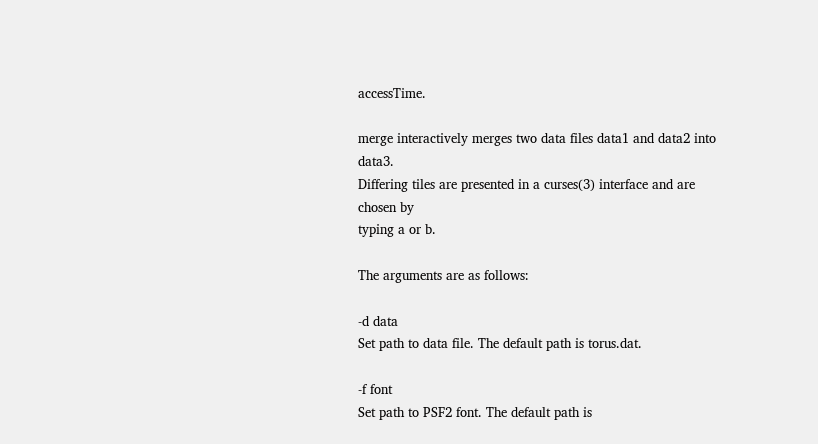accessTime.

merge interactively merges two data files data1 and data2 into data3.
Differing tiles are presented in a curses(3) interface and are chosen by
typing a or b.

The arguments are as follows:

-d data
Set path to data file. The default path is torus.dat.

-f font
Set path to PSF2 font. The default path is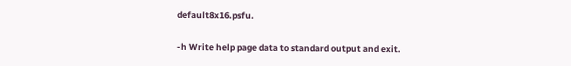default8x16.psfu.

-h Write help page data to standard output and exit.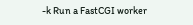-k Run a FastCGI worker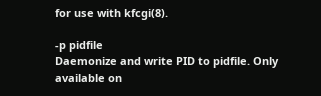for use with kfcgi(8).

-p pidfile
Daemonize and write PID to pidfile. Only available on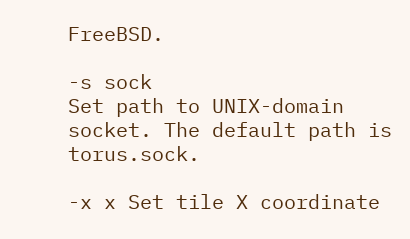FreeBSD.

-s sock
Set path to UNIX-domain socket. The default path is torus.sock.

-x x Set tile X coordinate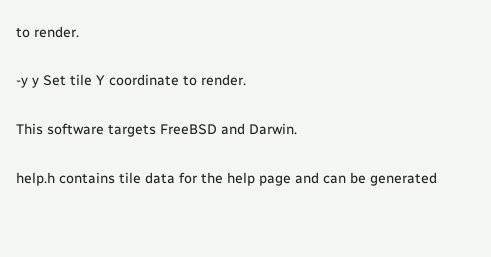to render.

-y y Set tile Y coordinate to render.

This software targets FreeBSD and Darwin.

help.h contains tile data for the help page and can be generated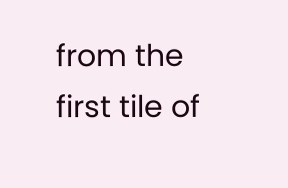from the
first tile of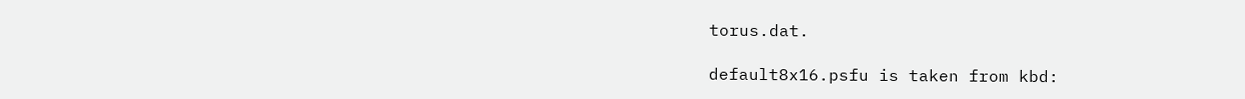torus.dat.

default8x16.psfu is taken from kbd: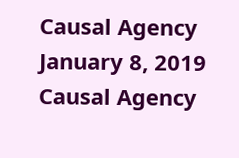Causal Agency January 8, 2019 Causal Agency